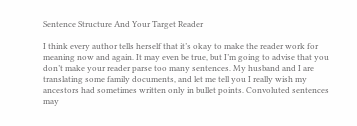Sentence Structure And Your Target Reader

I think every author tells herself that it’s okay to make the reader work for meaning now and again. It may even be true, but I’m going to advise that you don’t make your reader parse too many sentences. My husband and I are translating some family documents, and let me tell you I really wish my ancestors had sometimes written only in bullet points. Convoluted sentences may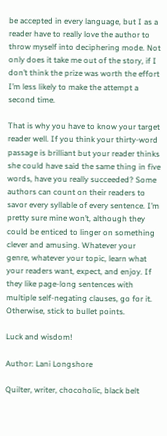be accepted in every language, but I as a reader have to really love the author to throw myself into deciphering mode. Not only does it take me out of the story, if I don’t think the prize was worth the effort I’m less likely to make the attempt a second time.

That is why you have to know your target reader well. If you think your thirty-word passage is brilliant but your reader thinks she could have said the same thing in five words, have you really succeeded? Some authors can count on their readers to savor every syllable of every sentence. I’m pretty sure mine won’t, although they could be enticed to linger on something clever and amusing. Whatever your genre, whatever your topic, learn what your readers want, expect, and enjoy. If they like page-long sentences with multiple self-negating clauses, go for it. Otherwise, stick to bullet points.

Luck and wisdom!

Author: Lani Longshore

Quilter, writer, chocoholic, black belt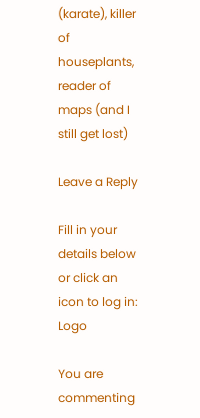(karate), killer of houseplants, reader of maps (and I still get lost)

Leave a Reply

Fill in your details below or click an icon to log in: Logo

You are commenting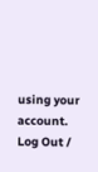using your account. Log Out /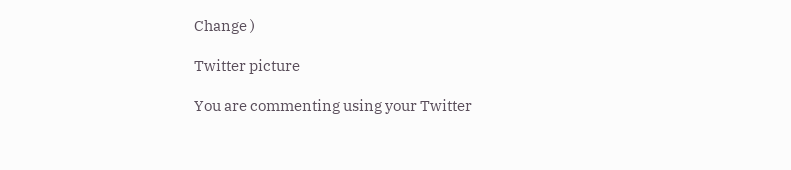Change )

Twitter picture

You are commenting using your Twitter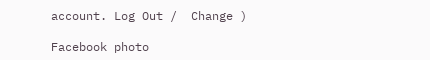account. Log Out /  Change )

Facebook photo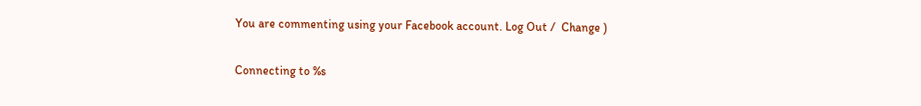You are commenting using your Facebook account. Log Out /  Change )

Connecting to %s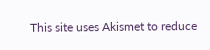This site uses Akismet to reduce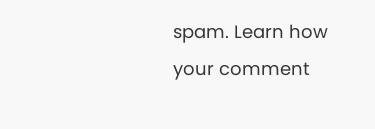spam. Learn how your comment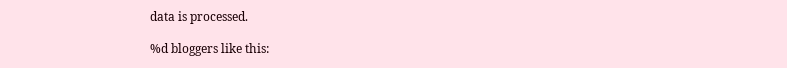data is processed.

%d bloggers like this: